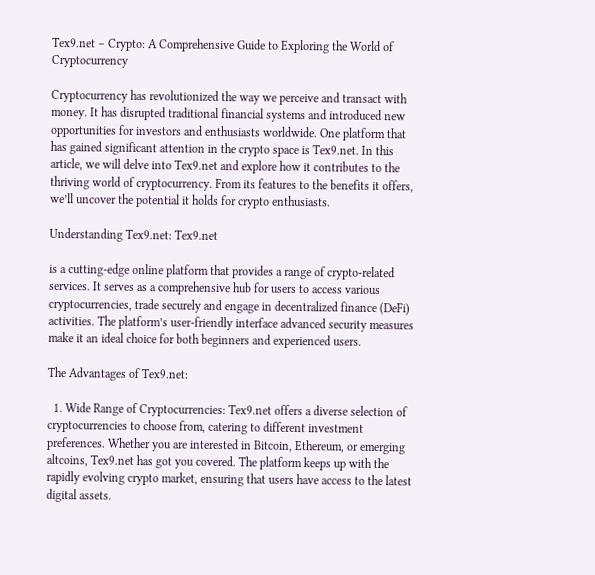Tex9.net – Crypto: A Comprehensive Guide to Exploring the World of Cryptocurrency

Cryptocurrency has revolutionized the way we perceive and transact with money. It has disrupted traditional financial systems and introduced new opportunities for investors and enthusiasts worldwide. One platform that has gained significant attention in the crypto space is Tex9.net. In this article, we will delve into Tex9.net and explore how it contributes to the thriving world of cryptocurrency. From its features to the benefits it offers, we’ll uncover the potential it holds for crypto enthusiasts.

Understanding Tex9.net: Tex9.net

is a cutting-edge online platform that provides a range of crypto-related services. It serves as a comprehensive hub for users to access various cryptocurrencies, trade securely and engage in decentralized finance (DeFi) activities. The platform’s user-friendly interface advanced security measures make it an ideal choice for both beginners and experienced users.

The Advantages of Tex9.net:

  1. Wide Range of Cryptocurrencies: Tex9.net offers a diverse selection of cryptocurrencies to choose from, catering to different investment preferences. Whether you are interested in Bitcoin, Ethereum, or emerging altcoins, Tex9.net has got you covered. The platform keeps up with the rapidly evolving crypto market, ensuring that users have access to the latest digital assets.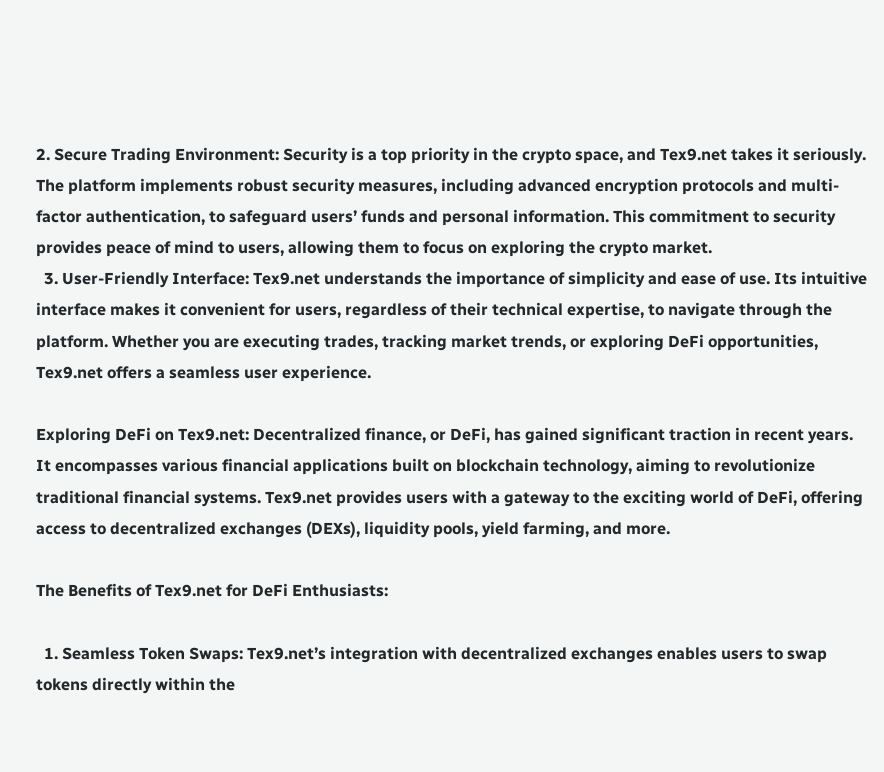2. Secure Trading Environment: Security is a top priority in the crypto space, and Tex9.net takes it seriously. The platform implements robust security measures, including advanced encryption protocols and multi-factor authentication, to safeguard users’ funds and personal information. This commitment to security provides peace of mind to users, allowing them to focus on exploring the crypto market.
  3. User-Friendly Interface: Tex9.net understands the importance of simplicity and ease of use. Its intuitive interface makes it convenient for users, regardless of their technical expertise, to navigate through the platform. Whether you are executing trades, tracking market trends, or exploring DeFi opportunities, Tex9.net offers a seamless user experience.

Exploring DeFi on Tex9.net: Decentralized finance, or DeFi, has gained significant traction in recent years. It encompasses various financial applications built on blockchain technology, aiming to revolutionize traditional financial systems. Tex9.net provides users with a gateway to the exciting world of DeFi, offering access to decentralized exchanges (DEXs), liquidity pools, yield farming, and more.

The Benefits of Tex9.net for DeFi Enthusiasts:

  1. Seamless Token Swaps: Tex9.net’s integration with decentralized exchanges enables users to swap tokens directly within the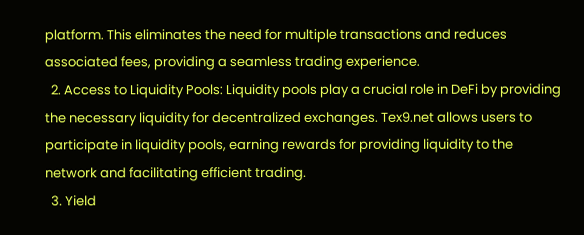platform. This eliminates the need for multiple transactions and reduces associated fees, providing a seamless trading experience.
  2. Access to Liquidity Pools: Liquidity pools play a crucial role in DeFi by providing the necessary liquidity for decentralized exchanges. Tex9.net allows users to participate in liquidity pools, earning rewards for providing liquidity to the network and facilitating efficient trading.
  3. Yield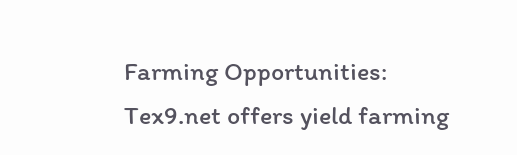Farming Opportunities: Tex9.net offers yield farming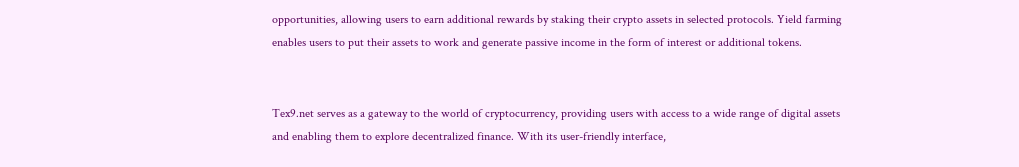opportunities, allowing users to earn additional rewards by staking their crypto assets in selected protocols. Yield farming enables users to put their assets to work and generate passive income in the form of interest or additional tokens.


Tex9.net serves as a gateway to the world of cryptocurrency, providing users with access to a wide range of digital assets and enabling them to explore decentralized finance. With its user-friendly interface,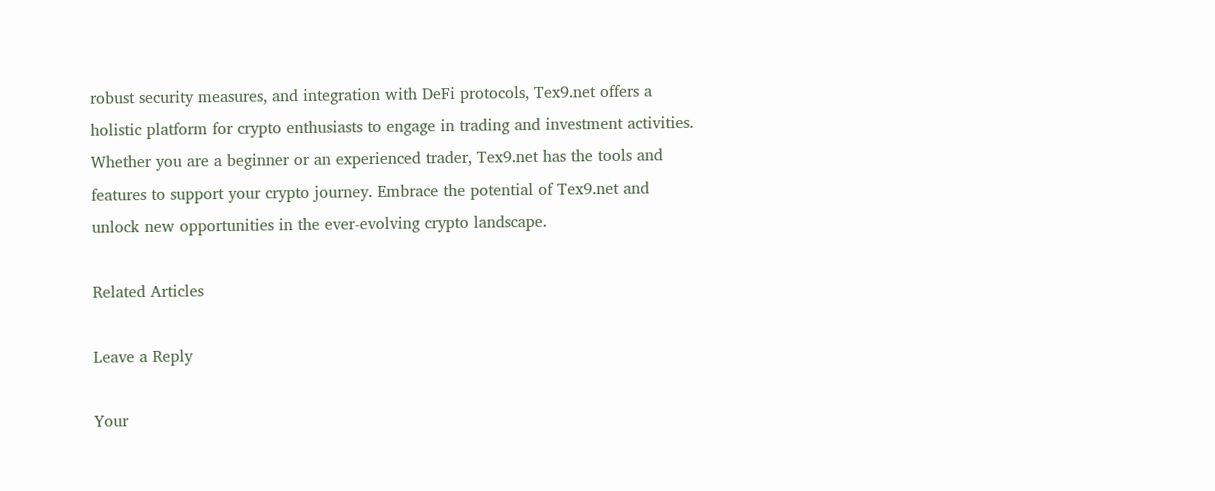robust security measures, and integration with DeFi protocols, Tex9.net offers a holistic platform for crypto enthusiasts to engage in trading and investment activities. Whether you are a beginner or an experienced trader, Tex9.net has the tools and features to support your crypto journey. Embrace the potential of Tex9.net and unlock new opportunities in the ever-evolving crypto landscape.

Related Articles

Leave a Reply

Your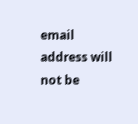email address will not be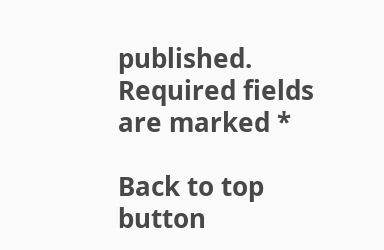published. Required fields are marked *

Back to top button